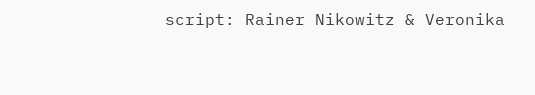script: Rainer Nikowitz & Veronika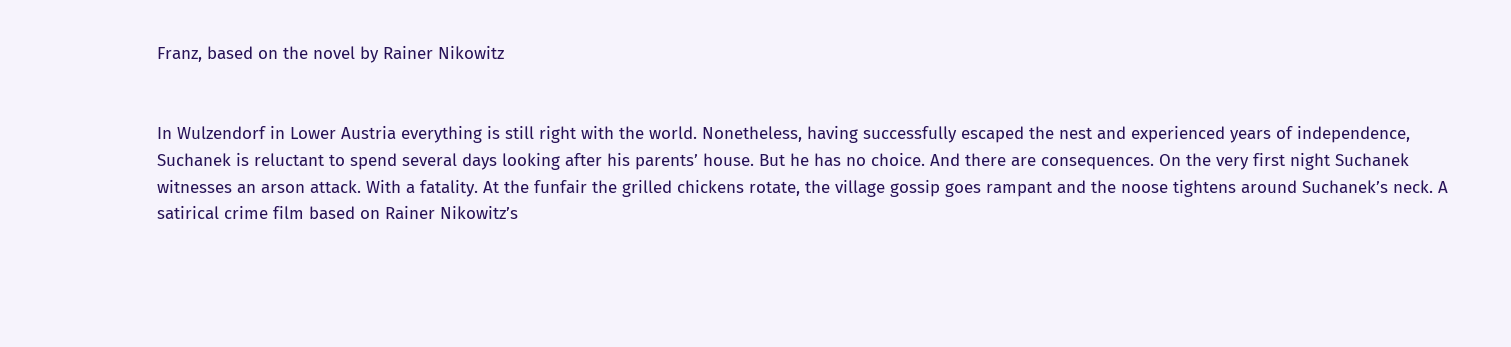Franz, based on the novel by Rainer Nikowitz


In Wulzendorf in Lower Austria everything is still right with the world. Nonetheless, having successfully escaped the nest and experienced years of independence, Suchanek is reluctant to spend several days looking after his parents’ house. But he has no choice. And there are consequences. On the very first night Suchanek witnesses an arson attack. With a fatality. At the funfair the grilled chickens rotate, the village gossip goes rampant and the noose tightens around Suchanek’s neck. A satirical crime film based on Rainer Nikowitz’s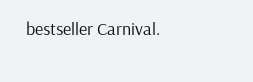bestseller Carnival.